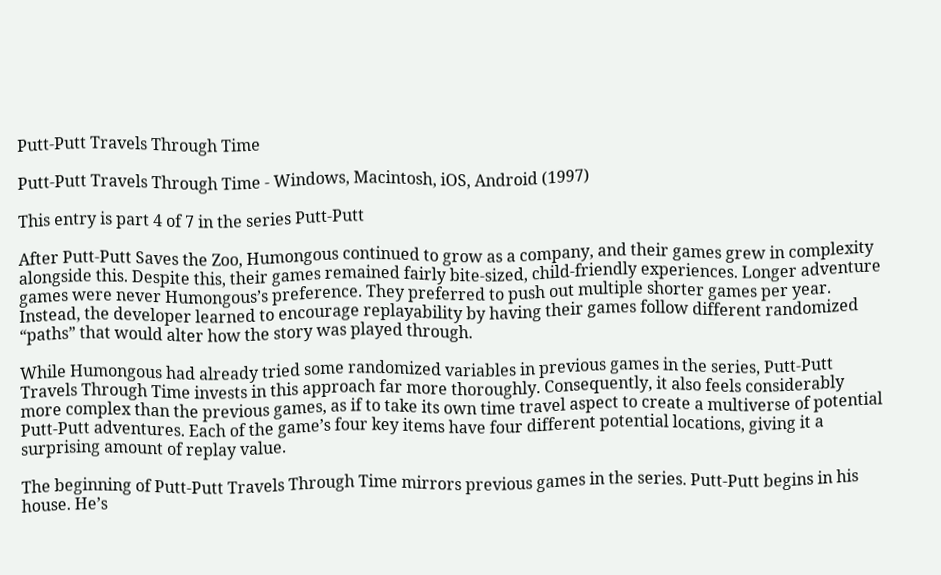Putt-Putt Travels Through Time

Putt-Putt Travels Through Time - Windows, Macintosh, iOS, Android (1997)

This entry is part 4 of 7 in the series Putt-Putt

After Putt-Putt Saves the Zoo, Humongous continued to grow as a company, and their games grew in complexity alongside this. Despite this, their games remained fairly bite-sized, child-friendly experiences. Longer adventure games were never Humongous’s preference. They preferred to push out multiple shorter games per year. Instead, the developer learned to encourage replayability by having their games follow different randomized “paths” that would alter how the story was played through.

While Humongous had already tried some randomized variables in previous games in the series, Putt-Putt Travels Through Time invests in this approach far more thoroughly. Consequently, it also feels considerably more complex than the previous games, as if to take its own time travel aspect to create a multiverse of potential Putt-Putt adventures. Each of the game’s four key items have four different potential locations, giving it a surprising amount of replay value.

The beginning of Putt-Putt Travels Through Time mirrors previous games in the series. Putt-Putt begins in his house. He’s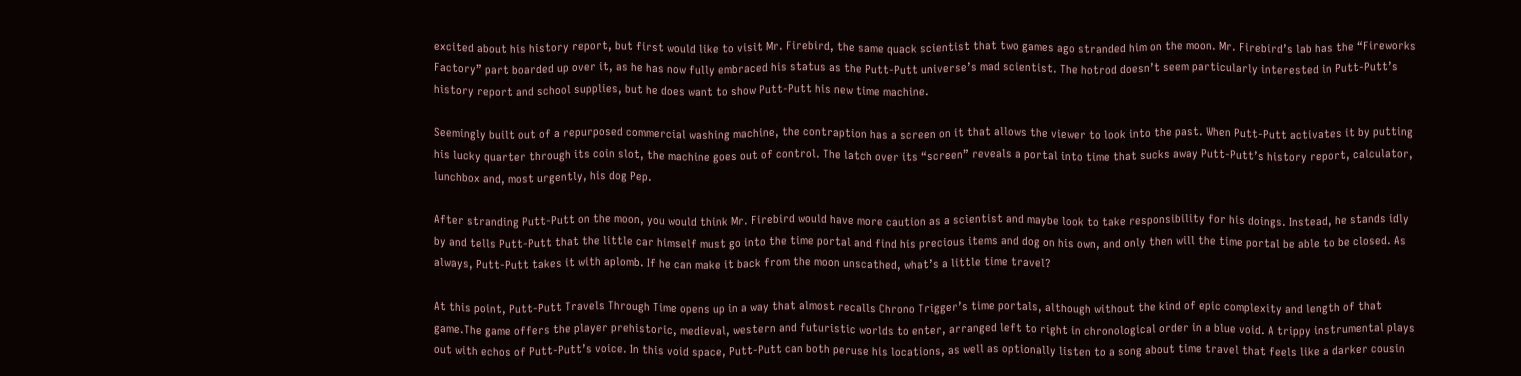excited about his history report, but first would like to visit Mr. Firebird, the same quack scientist that two games ago stranded him on the moon. Mr. Firebird’s lab has the “Fireworks Factory” part boarded up over it, as he has now fully embraced his status as the Putt-Putt universe’s mad scientist. The hotrod doesn’t seem particularly interested in Putt-Putt’s history report and school supplies, but he does want to show Putt-Putt his new time machine.

Seemingly built out of a repurposed commercial washing machine, the contraption has a screen on it that allows the viewer to look into the past. When Putt-Putt activates it by putting his lucky quarter through its coin slot, the machine goes out of control. The latch over its “screen” reveals a portal into time that sucks away Putt-Putt’s history report, calculator, lunchbox and, most urgently, his dog Pep.

After stranding Putt-Putt on the moon, you would think Mr. Firebird would have more caution as a scientist and maybe look to take responsibility for his doings. Instead, he stands idly by and tells Putt-Putt that the little car himself must go into the time portal and find his precious items and dog on his own, and only then will the time portal be able to be closed. As always, Putt-Putt takes it with aplomb. If he can make it back from the moon unscathed, what’s a little time travel?

At this point, Putt-Putt Travels Through Time opens up in a way that almost recalls Chrono Trigger’s time portals, although without the kind of epic complexity and length of that game.The game offers the player prehistoric, medieval, western and futuristic worlds to enter, arranged left to right in chronological order in a blue void. A trippy instrumental plays out with echos of Putt-Putt’s voice. In this void space, Putt-Putt can both peruse his locations, as well as optionally listen to a song about time travel that feels like a darker cousin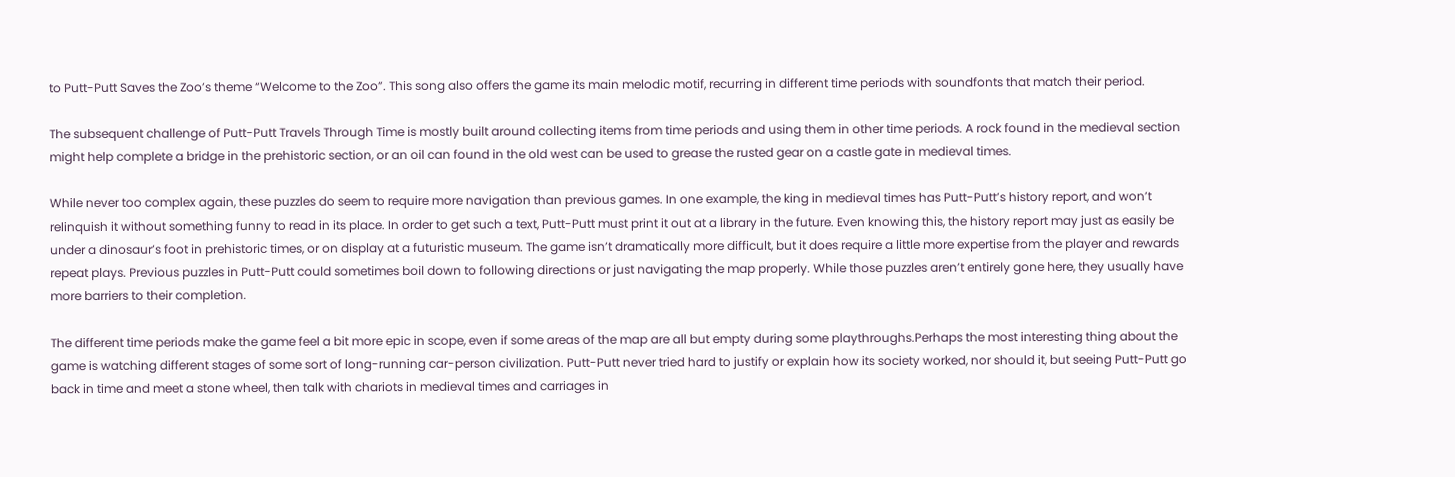to Putt-Putt Saves the Zoo’s theme “Welcome to the Zoo”. This song also offers the game its main melodic motif, recurring in different time periods with soundfonts that match their period.

The subsequent challenge of Putt-Putt Travels Through Time is mostly built around collecting items from time periods and using them in other time periods. A rock found in the medieval section might help complete a bridge in the prehistoric section, or an oil can found in the old west can be used to grease the rusted gear on a castle gate in medieval times.

While never too complex again, these puzzles do seem to require more navigation than previous games. In one example, the king in medieval times has Putt-Putt’s history report, and won’t relinquish it without something funny to read in its place. In order to get such a text, Putt-Putt must print it out at a library in the future. Even knowing this, the history report may just as easily be under a dinosaur’s foot in prehistoric times, or on display at a futuristic museum. The game isn’t dramatically more difficult, but it does require a little more expertise from the player and rewards repeat plays. Previous puzzles in Putt-Putt could sometimes boil down to following directions or just navigating the map properly. While those puzzles aren’t entirely gone here, they usually have more barriers to their completion.

The different time periods make the game feel a bit more epic in scope, even if some areas of the map are all but empty during some playthroughs.Perhaps the most interesting thing about the game is watching different stages of some sort of long-running car-person civilization. Putt-Putt never tried hard to justify or explain how its society worked, nor should it, but seeing Putt-Putt go back in time and meet a stone wheel, then talk with chariots in medieval times and carriages in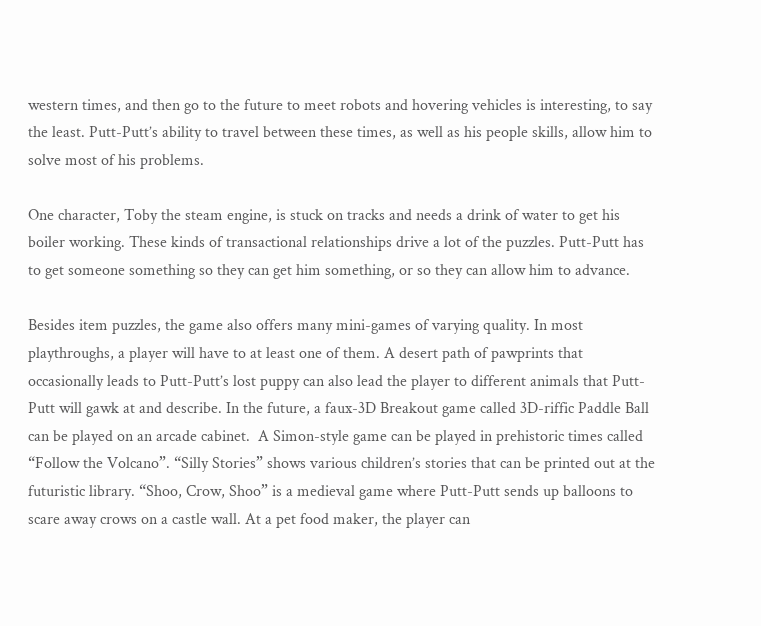western times, and then go to the future to meet robots and hovering vehicles is interesting, to say the least. Putt-Putt’s ability to travel between these times, as well as his people skills, allow him to solve most of his problems.

One character, Toby the steam engine, is stuck on tracks and needs a drink of water to get his boiler working. These kinds of transactional relationships drive a lot of the puzzles. Putt-Putt has to get someone something so they can get him something, or so they can allow him to advance.

Besides item puzzles, the game also offers many mini-games of varying quality. In most playthroughs, a player will have to at least one of them. A desert path of pawprints that occasionally leads to Putt-Putt’s lost puppy can also lead the player to different animals that Putt-Putt will gawk at and describe. In the future, a faux-3D Breakout game called 3D-riffic Paddle Ball can be played on an arcade cabinet.  A Simon-style game can be played in prehistoric times called “Follow the Volcano”. “Silly Stories” shows various children’s stories that can be printed out at the futuristic library. “Shoo, Crow, Shoo” is a medieval game where Putt-Putt sends up balloons to scare away crows on a castle wall. At a pet food maker, the player can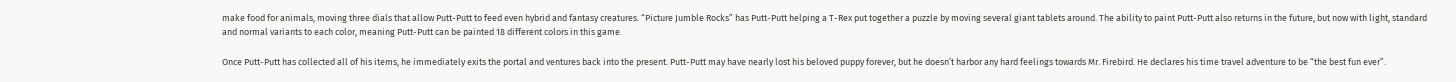make food for animals, moving three dials that allow Putt-Putt to feed even hybrid and fantasy creatures. “Picture Jumble Rocks” has Putt-Putt helping a T-Rex put together a puzzle by moving several giant tablets around. The ability to paint Putt-Putt also returns in the future, but now with light, standard and normal variants to each color, meaning Putt-Putt can be painted 18 different colors in this game.

Once Putt-Putt has collected all of his items, he immediately exits the portal and ventures back into the present. Putt-Putt may have nearly lost his beloved puppy forever, but he doesn’t harbor any hard feelings towards Mr. Firebird. He declares his time travel adventure to be “the best fun ever”.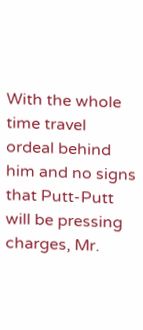With the whole time travel ordeal behind him and no signs that Putt-Putt will be pressing charges, Mr.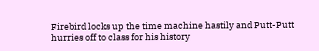Firebird locks up the time machine hastily and Putt-Putt hurries off to class for his history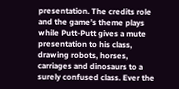presentation. The credits role and the game’s theme plays while Putt-Putt gives a mute presentation to his class, drawing robots, horses, carriages and dinosaurs to a surely confused class. Ever the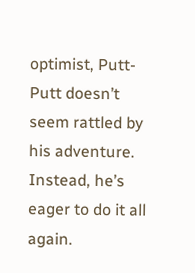optimist, Putt-Putt doesn’t seem rattled by his adventure. Instead, he’s eager to do it all again.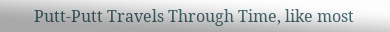Putt-Putt Travels Through Time, like most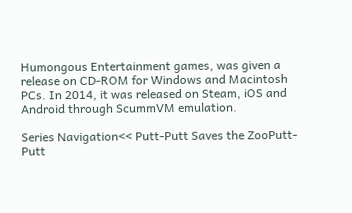Humongous Entertainment games, was given a release on CD-ROM for Windows and Macintosh PCs. In 2014, it was released on Steam, iOS and Android through ScummVM emulation.

Series Navigation<< Putt-Putt Saves the ZooPutt-Putt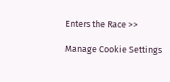Enters the Race >>

Manage Cookie Settings